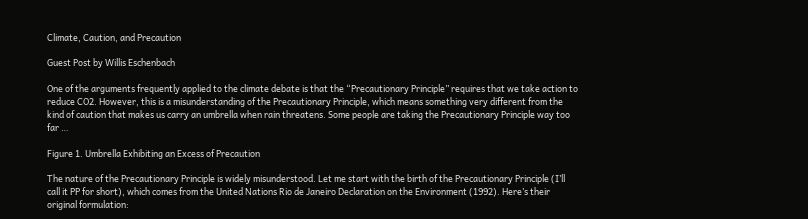Climate, Caution, and Precaution

Guest Post by Willis Eschenbach

One of the arguments frequently applied to the climate debate is that the “Precautionary Principle” requires that we take action to reduce CO2. However, this is a misunderstanding of the Precautionary Principle, which means something very different from the kind of caution that makes us carry an umbrella when rain threatens. Some people are taking the Precautionary Principle way too far …

Figure 1. Umbrella Exhibiting an Excess of Precaution

The nature of the Precautionary Principle is widely misunderstood. Let me start with the birth of the Precautionary Principle (I’ll call it PP for short), which comes from the United Nations Rio de Janeiro Declaration on the Environment (1992). Here’s their original formulation: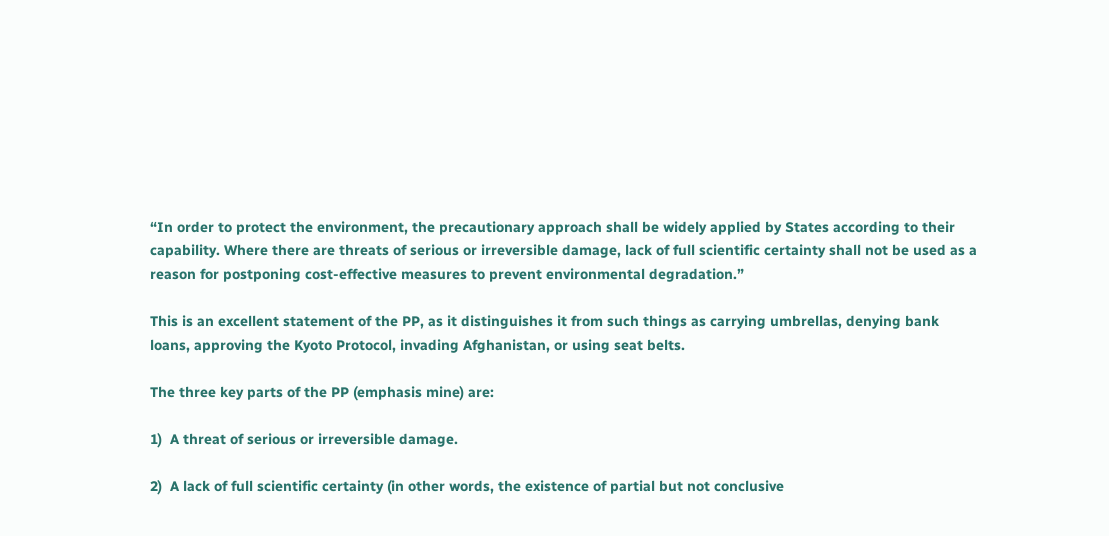“In order to protect the environment, the precautionary approach shall be widely applied by States according to their capability. Where there are threats of serious or irreversible damage, lack of full scientific certainty shall not be used as a reason for postponing cost-effective measures to prevent environmental degradation.”

This is an excellent statement of the PP, as it distinguishes it from such things as carrying umbrellas, denying bank loans, approving the Kyoto Protocol, invading Afghanistan, or using seat belts.

The three key parts of the PP (emphasis mine) are:

1)  A threat of serious or irreversible damage.

2)  A lack of full scientific certainty (in other words, the existence of partial but not conclusive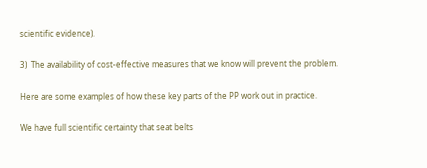scientific evidence).

3)  The availability of cost-effective measures that we know will prevent the problem.

Here are some examples of how these key parts of the PP work out in practice.

We have full scientific certainty that seat belts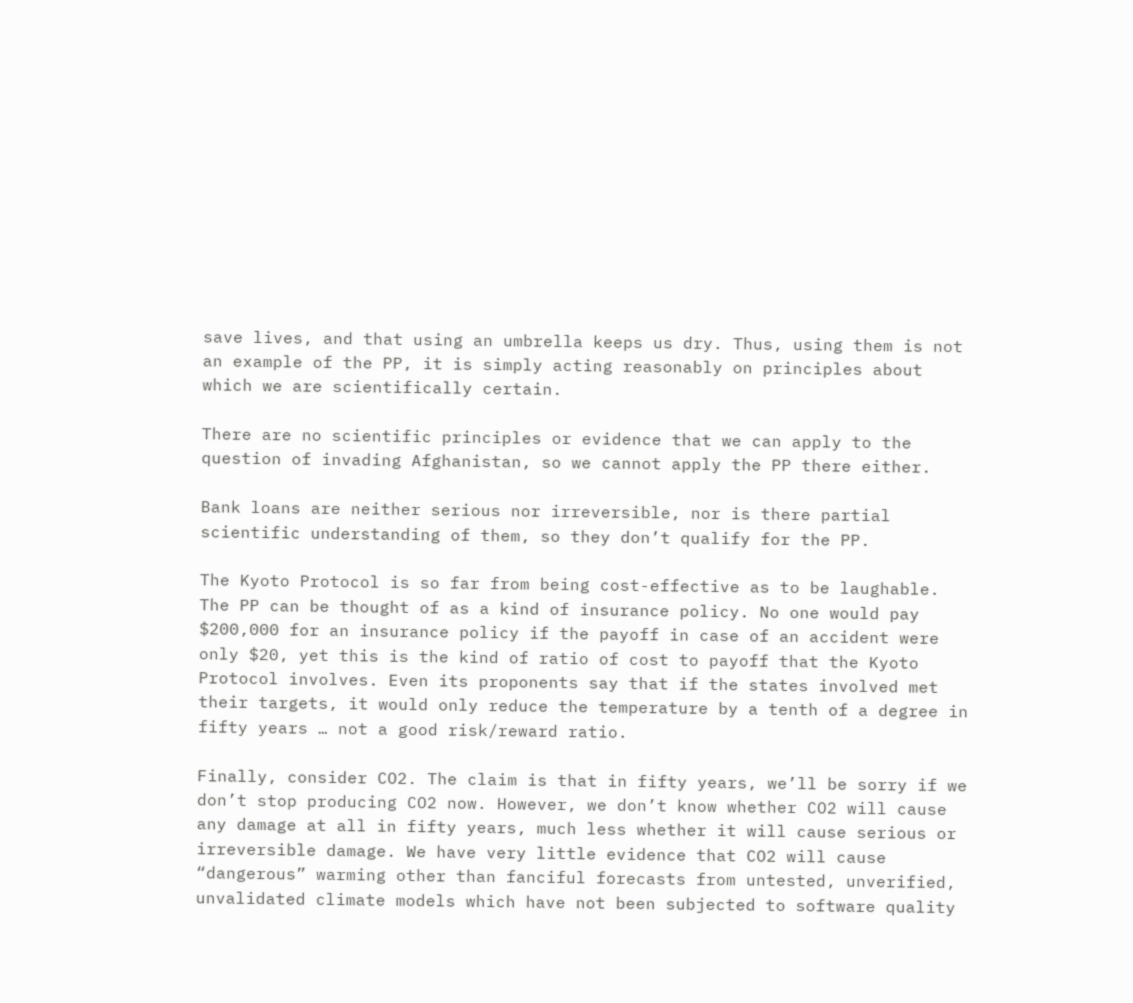save lives, and that using an umbrella keeps us dry. Thus, using them is not an example of the PP, it is simply acting reasonably on principles about which we are scientifically certain.

There are no scientific principles or evidence that we can apply to the question of invading Afghanistan, so we cannot apply the PP there either.

Bank loans are neither serious nor irreversible, nor is there partial scientific understanding of them, so they don’t qualify for the PP.

The Kyoto Protocol is so far from being cost-effective as to be laughable. The PP can be thought of as a kind of insurance policy. No one would pay $200,000 for an insurance policy if the payoff in case of an accident were only $20, yet this is the kind of ratio of cost to payoff that the Kyoto Protocol involves. Even its proponents say that if the states involved met their targets, it would only reduce the temperature by a tenth of a degree in fifty years … not a good risk/reward ratio.

Finally, consider CO2. The claim is that in fifty years, we’ll be sorry if we don’t stop producing CO2 now. However, we don’t know whether CO2 will cause any damage at all in fifty years, much less whether it will cause serious or irreversible damage. We have very little evidence that CO2 will cause “dangerous” warming other than fanciful forecasts from untested, unverified, unvalidated climate models which have not been subjected to software quality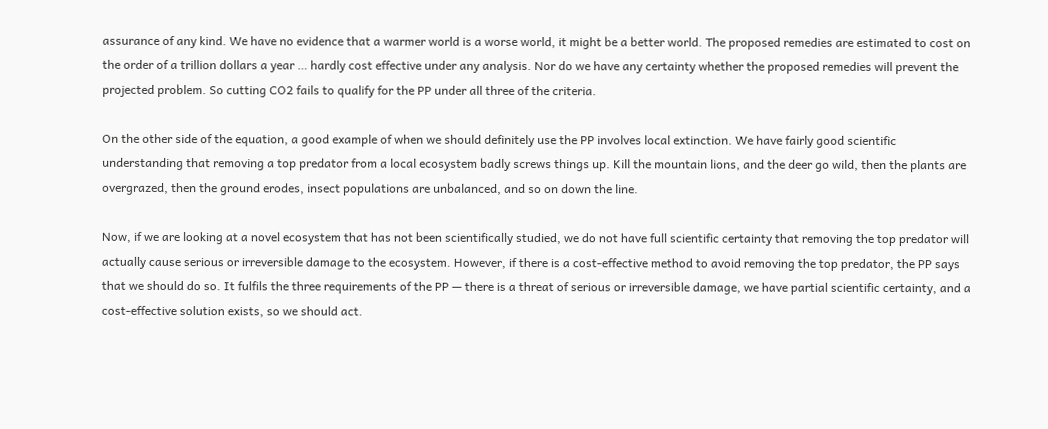assurance of any kind. We have no evidence that a warmer world is a worse world, it might be a better world. The proposed remedies are estimated to cost on the order of a trillion dollars a year … hardly cost effective under any analysis. Nor do we have any certainty whether the proposed remedies will prevent the projected problem. So cutting CO2 fails to qualify for the PP under all three of the criteria.

On the other side of the equation, a good example of when we should definitely use the PP involves local extinction. We have fairly good scientific understanding that removing a top predator from a local ecosystem badly screws things up. Kill the mountain lions, and the deer go wild, then the plants are overgrazed, then the ground erodes, insect populations are unbalanced, and so on down the line.

Now, if we are looking at a novel ecosystem that has not been scientifically studied, we do not have full scientific certainty that removing the top predator will actually cause serious or irreversible damage to the ecosystem. However, if there is a cost-effective method to avoid removing the top predator, the PP says that we should do so. It fulfils the three requirements of the PP — there is a threat of serious or irreversible damage, we have partial scientific certainty, and a cost-effective solution exists, so we should act.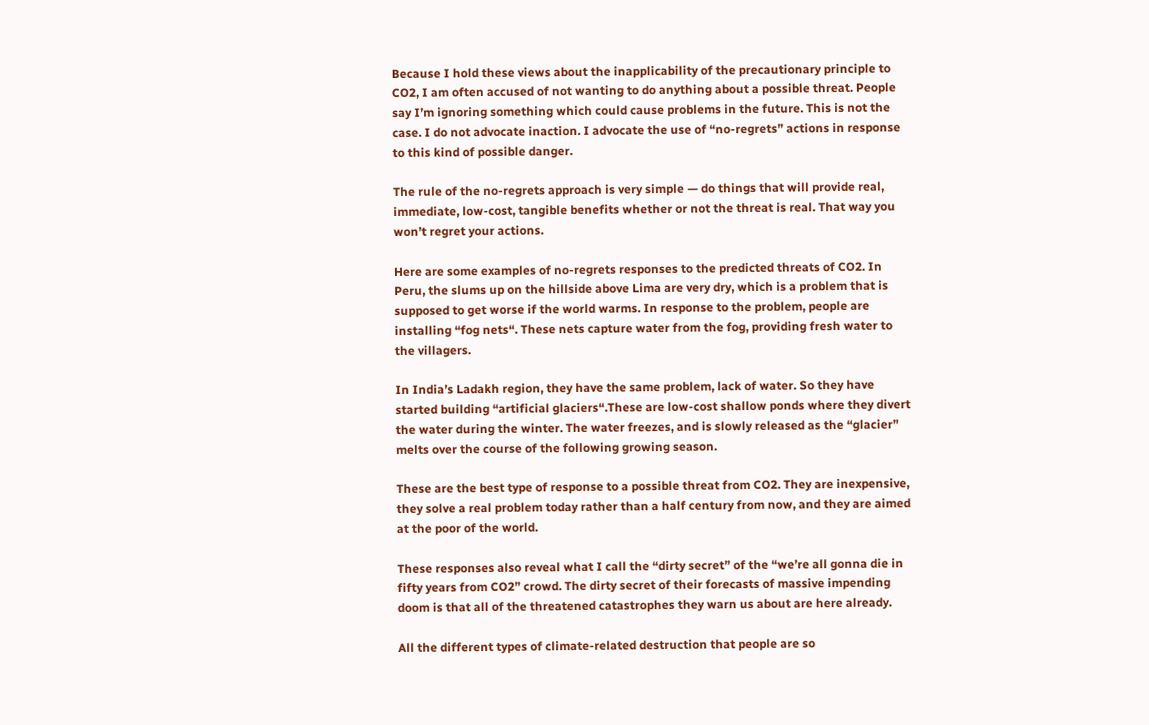Because I hold these views about the inapplicability of the precautionary principle to CO2, I am often accused of not wanting to do anything about a possible threat. People say I’m ignoring something which could cause problems in the future. This is not the case. I do not advocate inaction. I advocate the use of “no-regrets” actions in response to this kind of possible danger.

The rule of the no-regrets approach is very simple — do things that will provide real, immediate, low-cost, tangible benefits whether or not the threat is real. That way you won’t regret your actions.

Here are some examples of no-regrets responses to the predicted threats of CO2. In Peru, the slums up on the hillside above Lima are very dry, which is a problem that is supposed to get worse if the world warms. In response to the problem, people are installing “fog nets“. These nets capture water from the fog, providing fresh water to the villagers.

In India’s Ladakh region, they have the same problem, lack of water. So they have started building “artificial glaciers“.These are low-cost shallow ponds where they divert the water during the winter. The water freezes, and is slowly released as the “glacier” melts over the course of the following growing season.

These are the best type of response to a possible threat from CO2. They are inexpensive, they solve a real problem today rather than a half century from now, and they are aimed at the poor of the world.

These responses also reveal what I call the “dirty secret” of the “we’re all gonna die in fifty years from CO2” crowd. The dirty secret of their forecasts of massive impending doom is that all of the threatened catastrophes they warn us about are here already.

All the different types of climate-related destruction that people are so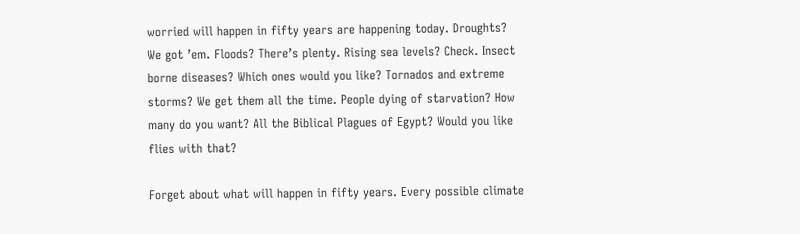worried will happen in fifty years are happening today. Droughts? We got ’em. Floods? There’s plenty. Rising sea levels? Check. Insect borne diseases? Which ones would you like? Tornados and extreme storms? We get them all the time. People dying of starvation? How many do you want? All the Biblical Plagues of Egypt? Would you like flies with that?

Forget about what will happen in fifty years. Every possible climate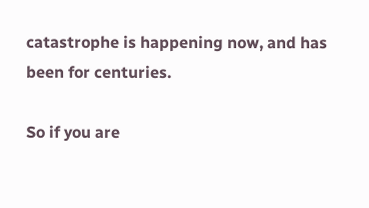catastrophe is happening now, and has been for centuries.

So if you are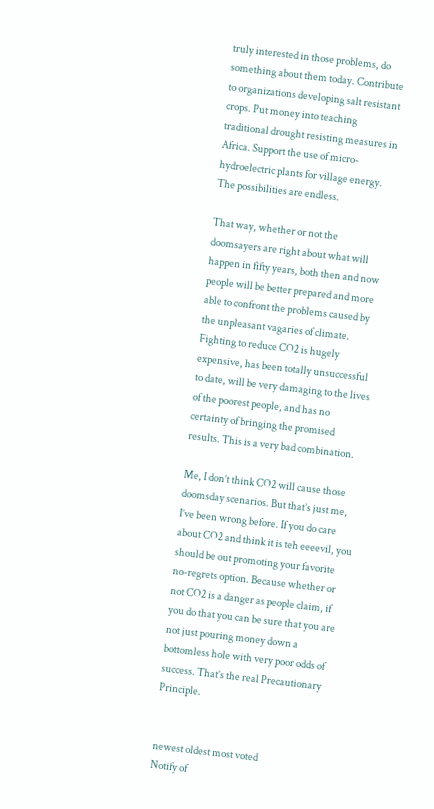truly interested in those problems, do something about them today. Contribute to organizations developing salt resistant crops. Put money into teaching traditional drought resisting measures in Africa. Support the use of micro-hydroelectric plants for village energy. The possibilities are endless.

That way, whether or not the doomsayers are right about what will happen in fifty years, both then and now people will be better prepared and more able to confront the problems caused by the unpleasant vagaries of climate. Fighting to reduce CO2 is hugely expensive, has been totally unsuccessful to date, will be very damaging to the lives of the poorest people, and has no certainty of bringing the promised results. This is a very bad combination.

Me, I don’t think CO2 will cause those doomsday scenarios. But that’s just me, I’ve been wrong before. If you do care about CO2 and think it is teh eeeevil, you should be out promoting your favorite no-regrets option. Because whether or not CO2 is a danger as people claim, if you do that you can be sure that you are not just pouring money down a bottomless hole with very poor odds of success. That’s the real Precautionary Principle.


newest oldest most voted
Notify of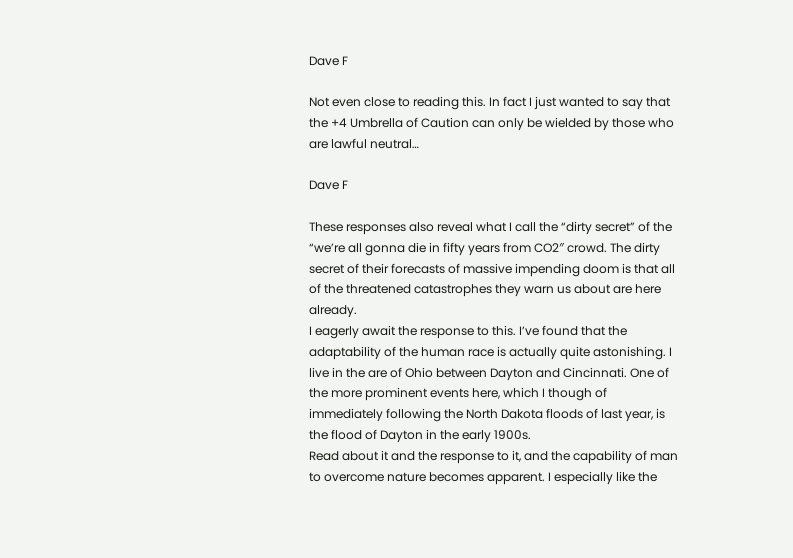Dave F

Not even close to reading this. In fact I just wanted to say that the +4 Umbrella of Caution can only be wielded by those who are lawful neutral…

Dave F

These responses also reveal what I call the “dirty secret” of the “we’re all gonna die in fifty years from CO2″ crowd. The dirty secret of their forecasts of massive impending doom is that all of the threatened catastrophes they warn us about are here already.
I eagerly await the response to this. I’ve found that the adaptability of the human race is actually quite astonishing. I live in the are of Ohio between Dayton and Cincinnati. One of the more prominent events here, which I though of immediately following the North Dakota floods of last year, is the flood of Dayton in the early 1900s.
Read about it and the response to it, and the capability of man to overcome nature becomes apparent. I especially like the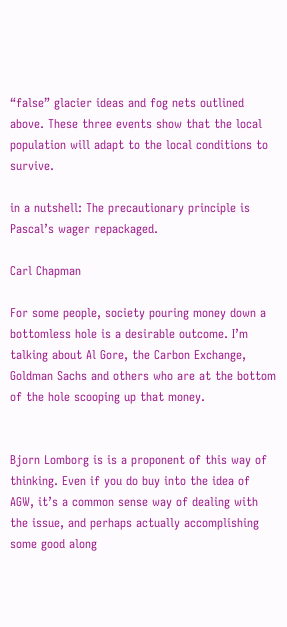“false” glacier ideas and fog nets outlined above. These three events show that the local population will adapt to the local conditions to survive.

in a nutshell: The precautionary principle is Pascal’s wager repackaged.

Carl Chapman

For some people, society pouring money down a bottomless hole is a desirable outcome. I’m talking about Al Gore, the Carbon Exchange, Goldman Sachs and others who are at the bottom of the hole scooping up that money.


Bjorn Lomborg is is a proponent of this way of thinking. Even if you do buy into the idea of AGW, it’s a common sense way of dealing with the issue, and perhaps actually accomplishing some good along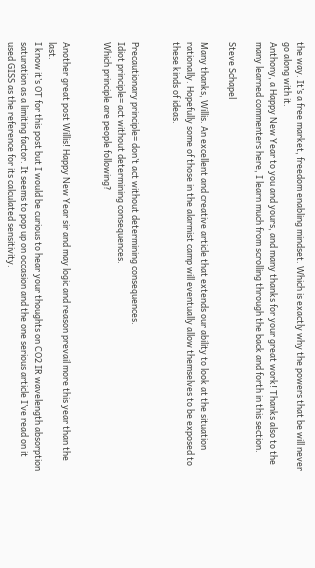the way. It’s a free market, freedom enabling mindset. Which is exactly why the powers that be will never go along with it.
Anthony, a Happy New Year to you and yours, and many thanks for your great work! Thanks also to the many learned commenters here, I learn much from scrolling through the back and forth in this section.

Steve Schapel

Many thanks, Willis. An excellent and creative article that extends our ability to look at the situation rationally. Hopefully some of those in the alarmist camp will eventually allow themselves to be exposed to these kinds of ideas.


Precautionary principle= don’t act without determining consequences.
Idiot principle= act without determining consequences.
Which principle are people following?


Another great post Willis! Happy New Year sir and may logic and reason prevail more this year than the last.
I know it’s OT for this post but I would be curious to hear your thoughts on CO2 IR wavelength absorption saturation as a limiting factor. It seems to pop up on occasion and the one serious article I’ve read on it used GISS as the reference for its calculated sensitivity.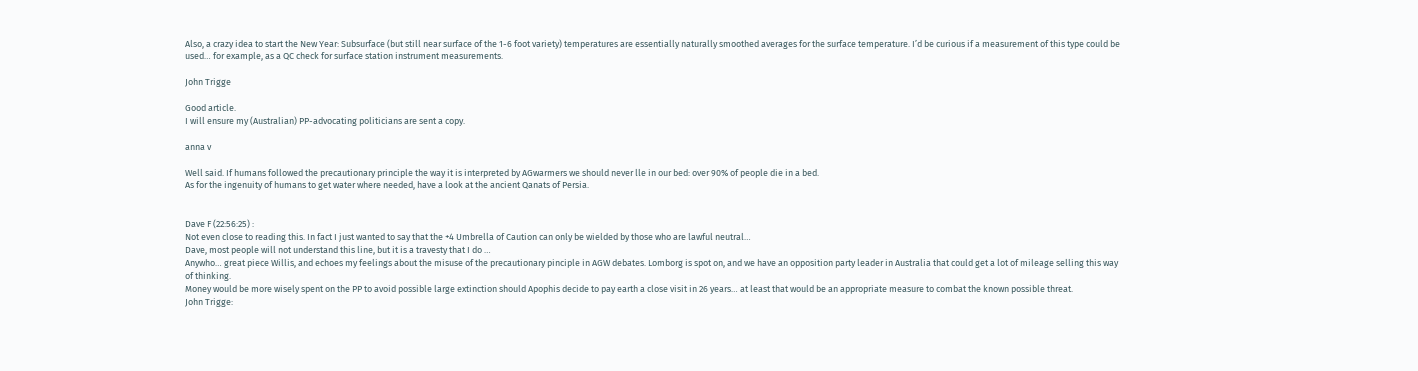Also, a crazy idea to start the New Year: Subsurface (but still near surface of the 1-6 foot variety) temperatures are essentially naturally smoothed averages for the surface temperature. I’d be curious if a measurement of this type could be used… for example, as a QC check for surface station instrument measurements.

John Trigge

Good article.
I will ensure my (Australian) PP-advocating politicians are sent a copy.

anna v

Well said. If humans followed the precautionary principle the way it is interpreted by AGwarmers we should never lle in our bed: over 90% of people die in a bed.
As for the ingenuity of humans to get water where needed, have a look at the ancient Qanats of Persia.


Dave F (22:56:25) :
Not even close to reading this. In fact I just wanted to say that the +4 Umbrella of Caution can only be wielded by those who are lawful neutral…
Dave, most people will not understand this line, but it is a travesty that I do …
Anywho… great piece Willis, and echoes my feelings about the misuse of the precautionary pinciple in AGW debates. Lomborg is spot on, and we have an opposition party leader in Australia that could get a lot of mileage selling this way of thinking.
Money would be more wisely spent on the PP to avoid possible large extinction should Apophis decide to pay earth a close visit in 26 years… at least that would be an appropriate measure to combat the known possible threat.
John Trigge: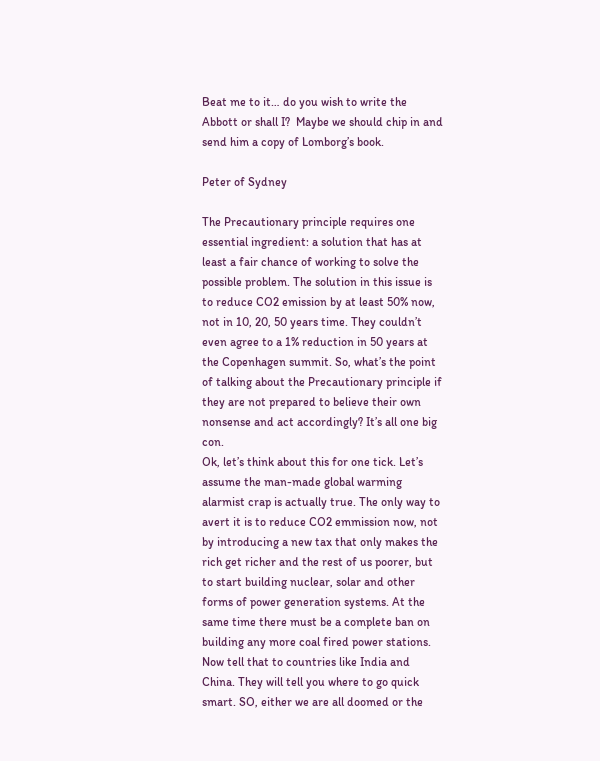Beat me to it… do you wish to write the Abbott or shall I?  Maybe we should chip in and send him a copy of Lomborg’s book.

Peter of Sydney

The Precautionary principle requires one essential ingredient: a solution that has at least a fair chance of working to solve the possible problem. The solution in this issue is to reduce CO2 emission by at least 50% now, not in 10, 20, 50 years time. They couldn’t even agree to a 1% reduction in 50 years at the Copenhagen summit. So, what’s the point of talking about the Precautionary principle if they are not prepared to believe their own nonsense and act accordingly? It’s all one big con.
Ok, let’s think about this for one tick. Let’s assume the man-made global warming alarmist crap is actually true. The only way to avert it is to reduce CO2 emmission now, not by introducing a new tax that only makes the rich get richer and the rest of us poorer, but to start building nuclear, solar and other forms of power generation systems. At the same time there must be a complete ban on building any more coal fired power stations. Now tell that to countries like India and China. They will tell you where to go quick smart. SO, either we are all doomed or the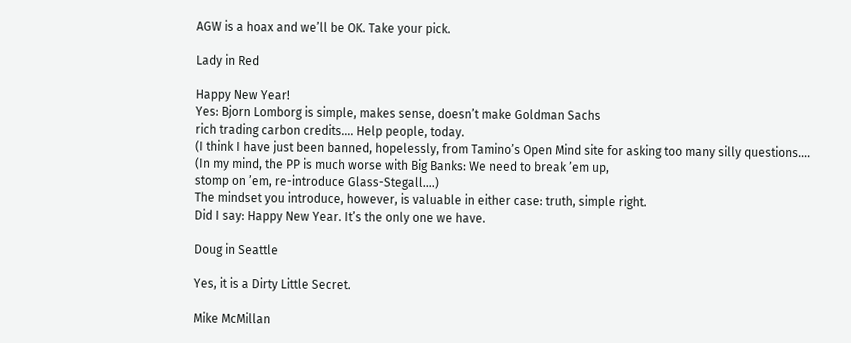AGW is a hoax and we’ll be OK. Take your pick.

Lady in Red

Happy New Year!
Yes: Bjorn Lomborg is simple, makes sense, doesn’t make Goldman Sachs
rich trading carbon credits…. Help people, today.
(I think I have just been banned, hopelessly, from Tamino’s Open Mind site for asking too many silly questions….
(In my mind, the PP is much worse with Big Banks: We need to break ’em up,
stomp on ’em, re-introduce Glass-Stegall….)
The mindset you introduce, however, is valuable in either case: truth, simple right.
Did I say: Happy New Year. It’s the only one we have.

Doug in Seattle

Yes, it is a Dirty Little Secret.

Mike McMillan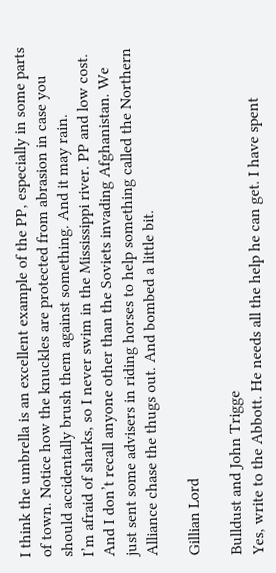I think the umbrella is an excellent example of the PP, especially in some parts of town. Notice how the knuckles are protected from abrasion in case you should accidentally brush them against something. And it may rain.
I’m afraid of sharks, so I never swim in the Mississippi river. PP and low cost.
And I don’t recall anyone other than the Soviets invading Afghanistan. We just sent some advisers in riding horses to help something called the Northern Alliance chase the thugs out. And bombed a little bit.

Gillian Lord

Bulldust and John Trigge
Yes, write to the Abbott. He needs all the help he can get. I have spent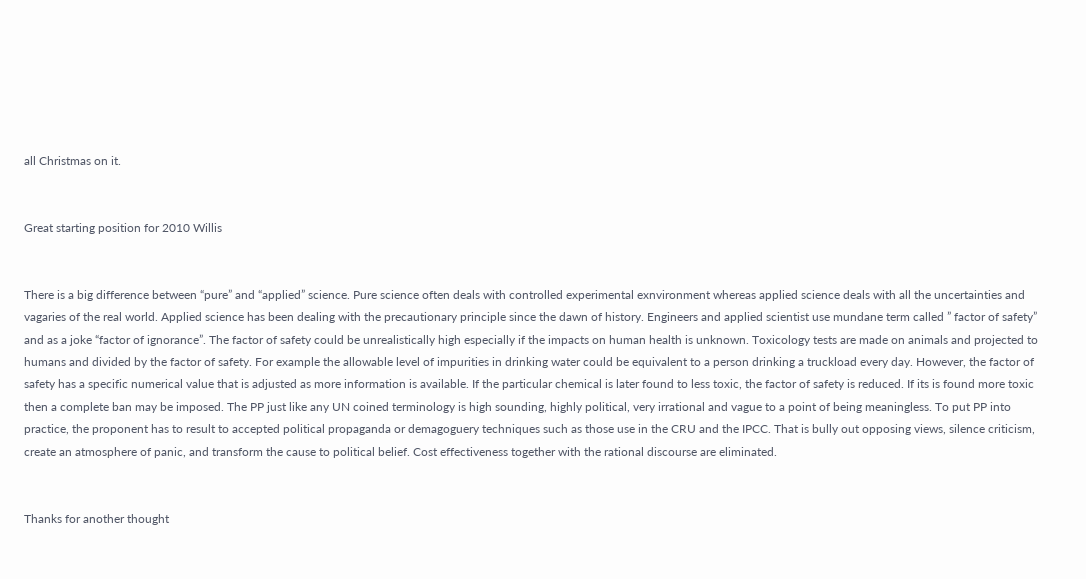all Christmas on it.


Great starting position for 2010 Willis


There is a big difference between “pure” and “applied” science. Pure science often deals with controlled experimental exnvironment whereas applied science deals with all the uncertainties and vagaries of the real world. Applied science has been dealing with the precautionary principle since the dawn of history. Engineers and applied scientist use mundane term called ” factor of safety” and as a joke “factor of ignorance”. The factor of safety could be unrealistically high especially if the impacts on human health is unknown. Toxicology tests are made on animals and projected to humans and divided by the factor of safety. For example the allowable level of impurities in drinking water could be equivalent to a person drinking a truckload every day. However, the factor of safety has a specific numerical value that is adjusted as more information is available. If the particular chemical is later found to less toxic, the factor of safety is reduced. If its is found more toxic then a complete ban may be imposed. The PP just like any UN coined terminology is high sounding, highly political, very irrational and vague to a point of being meaningless. To put PP into practice, the proponent has to result to accepted political propaganda or demagoguery techniques such as those use in the CRU and the IPCC. That is bully out opposing views, silence criticism, create an atmosphere of panic, and transform the cause to political belief. Cost effectiveness together with the rational discourse are eliminated.


Thanks for another thought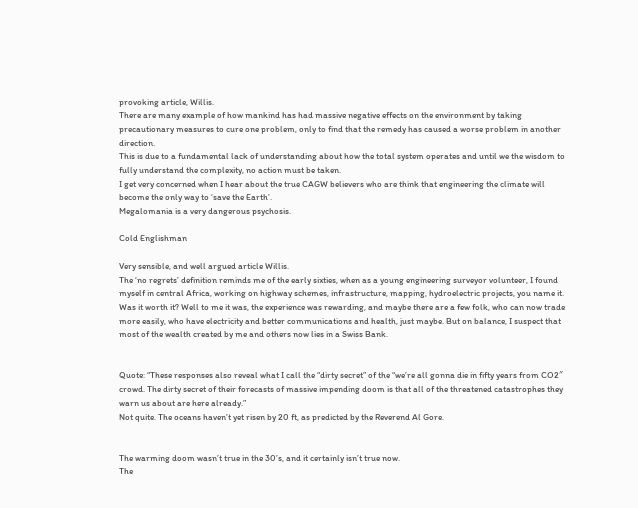provoking article, Willis.
There are many example of how mankind has had massive negative effects on the environment by taking precautionary measures to cure one problem, only to find that the remedy has caused a worse problem in another direction.
This is due to a fundamental lack of understanding about how the total system operates and until we the wisdom to fully understand the complexity, no action must be taken.
I get very concerned when I hear about the true CAGW believers who are think that engineering the climate will become the only way to ‘save the Earth’.
Megalomania is a very dangerous psychosis.

Cold Englishman

Very sensible, and well argued article Willis.
The ‘no regrets’ definition reminds me of the early sixties, when as a young engineering surveyor volunteer, I found myself in central Africa, working on highway schemes, infrastructure, mapping, hydroelectric projects, you name it. Was it worth it? Well to me it was, the experience was rewarding, and maybe there are a few folk, who can now trade more easily, who have electricity and better communications and health, just maybe. But on balance, I suspect that most of the wealth created by me and others now lies in a Swiss Bank.


Quote: “These responses also reveal what I call the “dirty secret” of the “we’re all gonna die in fifty years from CO2″ crowd. The dirty secret of their forecasts of massive impending doom is that all of the threatened catastrophes they warn us about are here already.”
Not quite. The oceans haven’t yet risen by 20 ft, as predicted by the Reverend Al Gore.


The warming doom wasn’t true in the 30’s, and it certainly isn’t true now.
The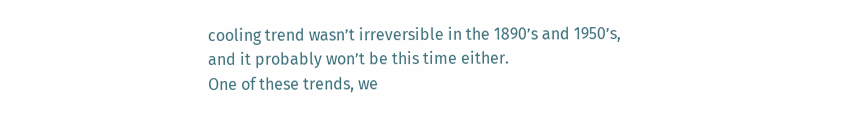cooling trend wasn’t irreversible in the 1890’s and 1950’s, and it probably won’t be this time either.
One of these trends, we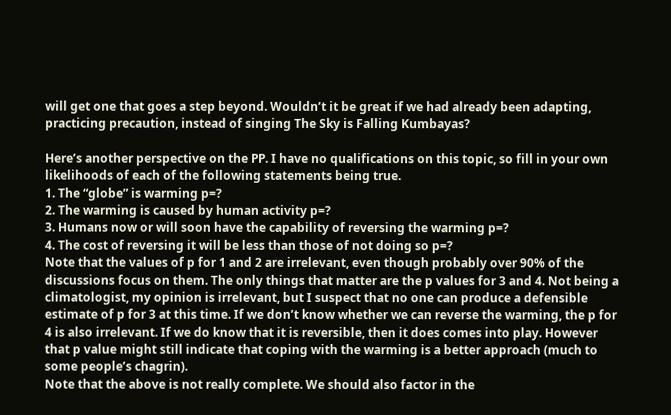will get one that goes a step beyond. Wouldn’t it be great if we had already been adapting, practicing precaution, instead of singing The Sky is Falling Kumbayas?

Here’s another perspective on the PP. I have no qualifications on this topic, so fill in your own likelihoods of each of the following statements being true.
1. The “globe” is warming p=?
2. The warming is caused by human activity p=?
3. Humans now or will soon have the capability of reversing the warming p=?
4. The cost of reversing it will be less than those of not doing so p=?
Note that the values of p for 1 and 2 are irrelevant, even though probably over 90% of the discussions focus on them. The only things that matter are the p values for 3 and 4. Not being a climatologist, my opinion is irrelevant, but I suspect that no one can produce a defensible estimate of p for 3 at this time. If we don’t know whether we can reverse the warming, the p for 4 is also irrelevant. If we do know that it is reversible, then it does comes into play. However that p value might still indicate that coping with the warming is a better approach (much to some people’s chagrin).
Note that the above is not really complete. We should also factor in the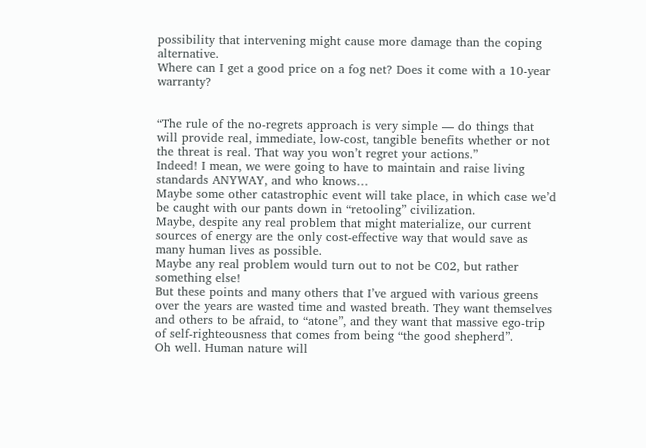possibility that intervening might cause more damage than the coping alternative.
Where can I get a good price on a fog net? Does it come with a 10-year warranty?


“The rule of the no-regrets approach is very simple — do things that will provide real, immediate, low-cost, tangible benefits whether or not the threat is real. That way you won’t regret your actions.”
Indeed! I mean, we were going to have to maintain and raise living standards ANYWAY, and who knows…
Maybe some other catastrophic event will take place, in which case we’d be caught with our pants down in “retooling” civilization.
Maybe, despite any real problem that might materialize, our current sources of energy are the only cost-effective way that would save as many human lives as possible.
Maybe any real problem would turn out to not be C02, but rather something else!
But these points and many others that I’ve argued with various greens over the years are wasted time and wasted breath. They want themselves and others to be afraid, to “atone”, and they want that massive ego-trip of self-righteousness that comes from being “the good shepherd”.
Oh well. Human nature will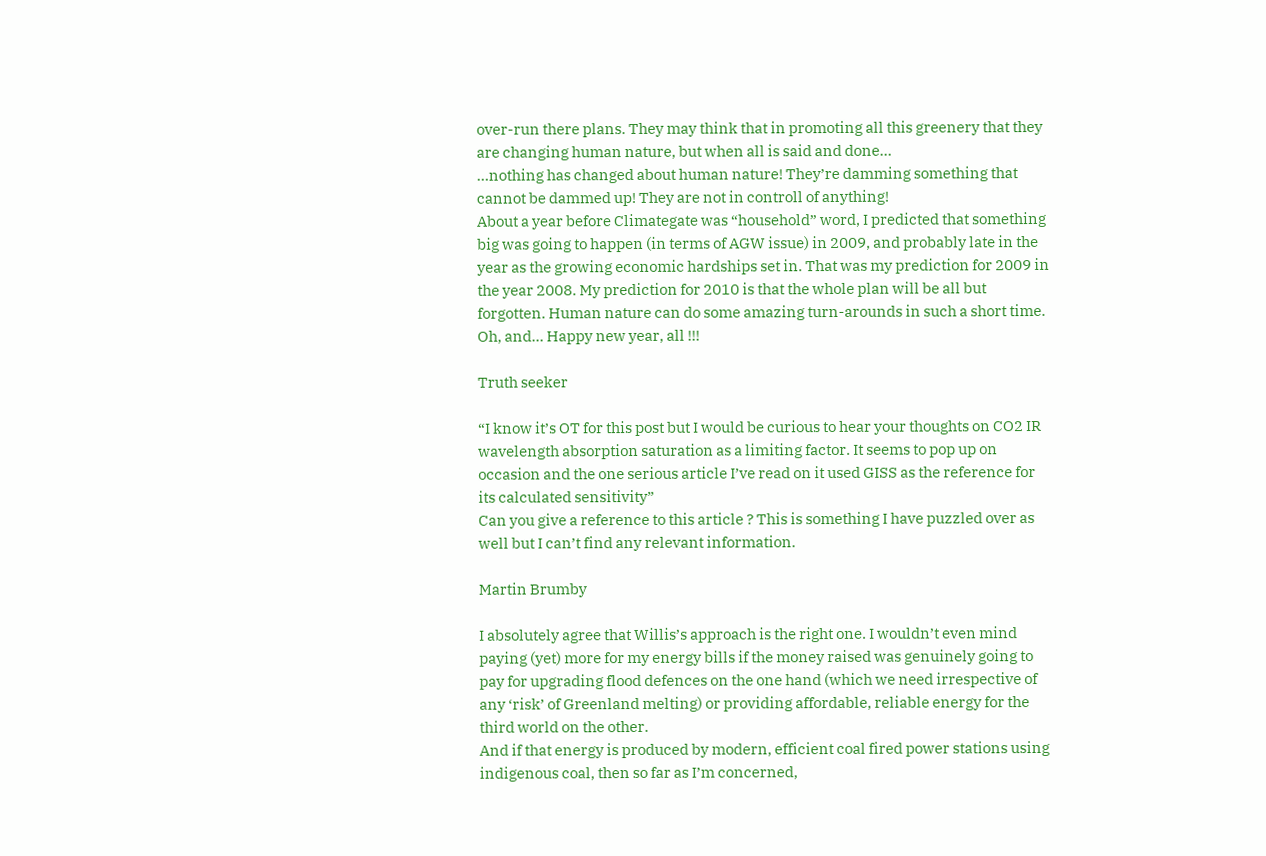over-run there plans. They may think that in promoting all this greenery that they are changing human nature, but when all is said and done…
…nothing has changed about human nature! They’re damming something that cannot be dammed up! They are not in controll of anything!
About a year before Climategate was “household” word, I predicted that something big was going to happen (in terms of AGW issue) in 2009, and probably late in the year as the growing economic hardships set in. That was my prediction for 2009 in the year 2008. My prediction for 2010 is that the whole plan will be all but forgotten. Human nature can do some amazing turn-arounds in such a short time.
Oh, and… Happy new year, all !!!

Truth seeker

“I know it’s OT for this post but I would be curious to hear your thoughts on CO2 IR wavelength absorption saturation as a limiting factor. It seems to pop up on occasion and the one serious article I’ve read on it used GISS as the reference for its calculated sensitivity”
Can you give a reference to this article ? This is something I have puzzled over as well but I can’t find any relevant information.

Martin Brumby

I absolutely agree that Willis’s approach is the right one. I wouldn’t even mind paying (yet) more for my energy bills if the money raised was genuinely going to pay for upgrading flood defences on the one hand (which we need irrespective of any ‘risk’ of Greenland melting) or providing affordable, reliable energy for the third world on the other.
And if that energy is produced by modern, efficient coal fired power stations using indigenous coal, then so far as I’m concerned,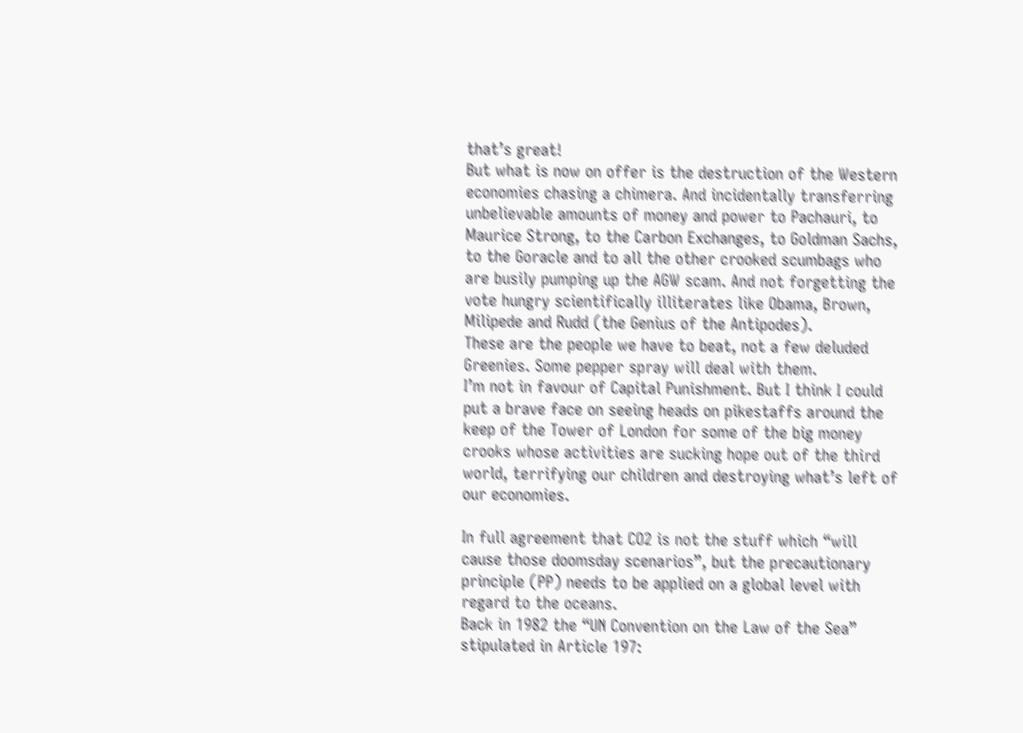that’s great!
But what is now on offer is the destruction of the Western economies chasing a chimera. And incidentally transferring unbelievable amounts of money and power to Pachauri, to Maurice Strong, to the Carbon Exchanges, to Goldman Sachs, to the Goracle and to all the other crooked scumbags who are busily pumping up the AGW scam. And not forgetting the vote hungry scientifically illiterates like Obama, Brown, Milipede and Rudd (the Genius of the Antipodes).
These are the people we have to beat, not a few deluded Greenies. Some pepper spray will deal with them.
I’m not in favour of Capital Punishment. But I think I could put a brave face on seeing heads on pikestaffs around the keep of the Tower of London for some of the big money crooks whose activities are sucking hope out of the third world, terrifying our children and destroying what’s left of our economies.

In full agreement that CO2 is not the stuff which “will cause those doomsday scenarios”, but the precautionary principle (PP) needs to be applied on a global level with regard to the oceans.
Back in 1982 the “UN Convention on the Law of the Sea” stipulated in Article 197: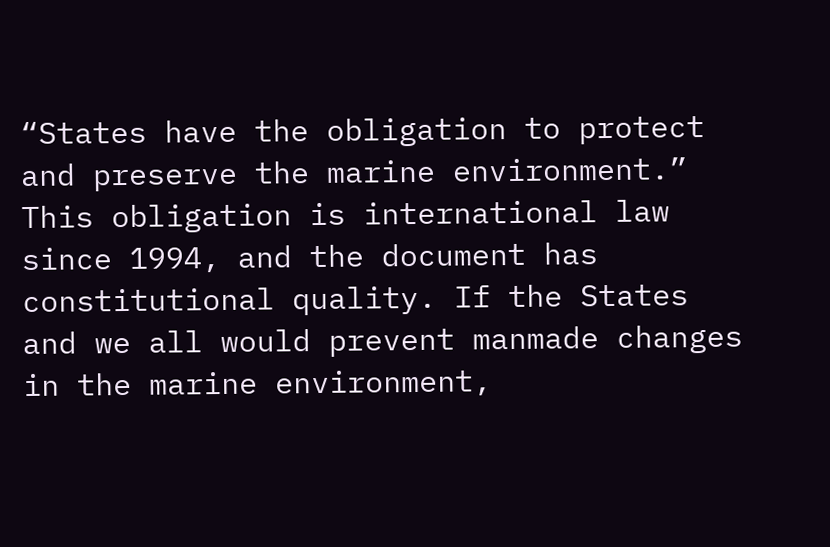“States have the obligation to protect and preserve the marine environment.”
This obligation is international law since 1994, and the document has constitutional quality. If the States and we all would prevent manmade changes in the marine environment,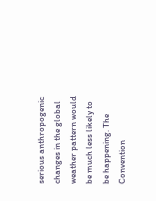serious anthropogenic changes in the global weather pattern would be much less likely to be happening. The Convention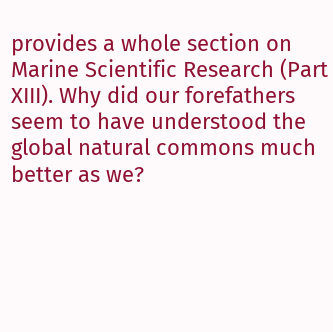provides a whole section on Marine Scientific Research (Part XIII). Why did our forefathers seem to have understood the global natural commons much better as we?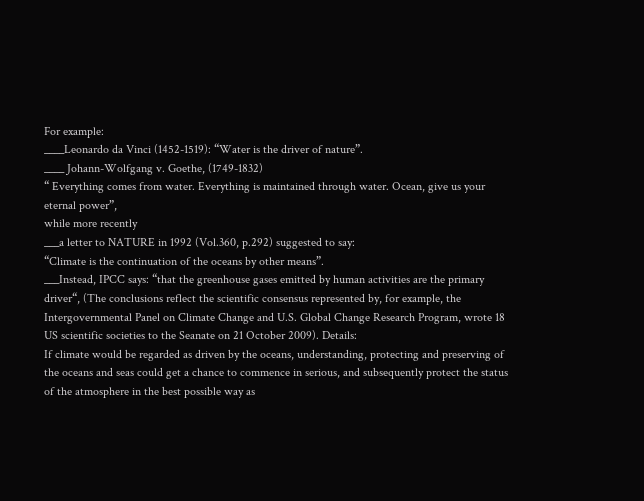For example:
____Leonardo da Vinci (1452-1519): “Water is the driver of nature”.
____ Johann-Wolfgang v. Goethe, (1749-1832)
“ Everything comes from water. Everything is maintained through water. Ocean, give us your eternal power”,
while more recently
___a letter to NATURE in 1992 (Vol.360, p.292) suggested to say:
“Climate is the continuation of the oceans by other means”.
___Instead, IPCC says: “that the greenhouse gases emitted by human activities are the primary driver“, (The conclusions reflect the scientific consensus represented by, for example, the Intergovernmental Panel on Climate Change and U.S. Global Change Research Program, wrote 18 US scientific societies to the Seanate on 21 October 2009). Details:
If climate would be regarded as driven by the oceans, understanding, protecting and preserving of the oceans and seas could get a chance to commence in serious, and subsequently protect the status of the atmosphere in the best possible way as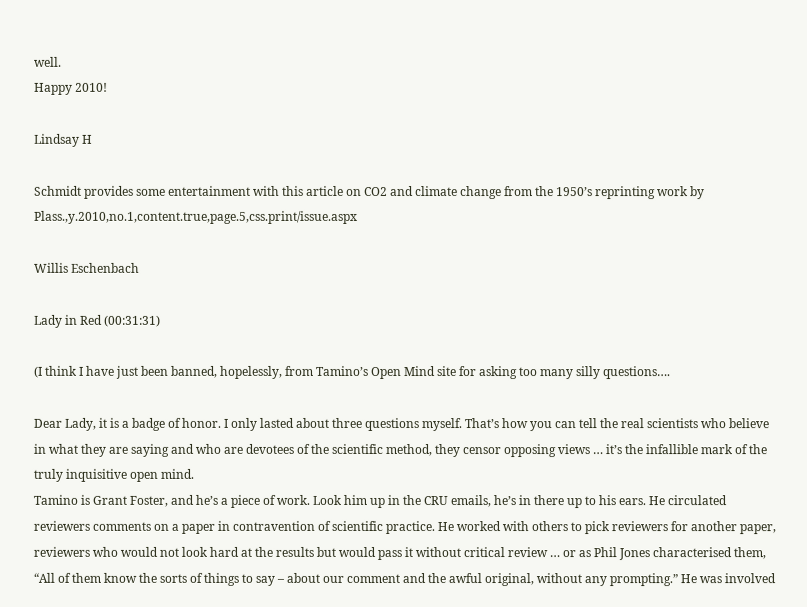well.
Happy 2010!

Lindsay H

Schmidt provides some entertainment with this article on CO2 and climate change from the 1950’s reprinting work by Plass.,y.2010,no.1,content.true,page.5,css.print/issue.aspx

Willis Eschenbach

Lady in Red (00:31:31)

(I think I have just been banned, hopelessly, from Tamino’s Open Mind site for asking too many silly questions….

Dear Lady, it is a badge of honor. I only lasted about three questions myself. That’s how you can tell the real scientists who believe in what they are saying and who are devotees of the scientific method, they censor opposing views … it’s the infallible mark of the truly inquisitive open mind.
Tamino is Grant Foster, and he’s a piece of work. Look him up in the CRU emails, he’s in there up to his ears. He circulated reviewers comments on a paper in contravention of scientific practice. He worked with others to pick reviewers for another paper, reviewers who would not look hard at the results but would pass it without critical review … or as Phil Jones characterised them, “All of them know the sorts of things to say – about our comment and the awful original, without any prompting.” He was involved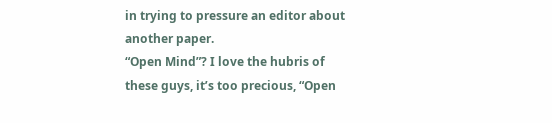in trying to pressure an editor about another paper.
“Open Mind”? I love the hubris of these guys, it’s too precious, “Open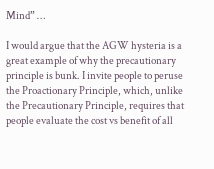Mind” …

I would argue that the AGW hysteria is a great example of why the precautionary principle is bunk. I invite people to peruse the Proactionary Principle, which, unlike the Precautionary Principle, requires that people evaluate the cost vs benefit of all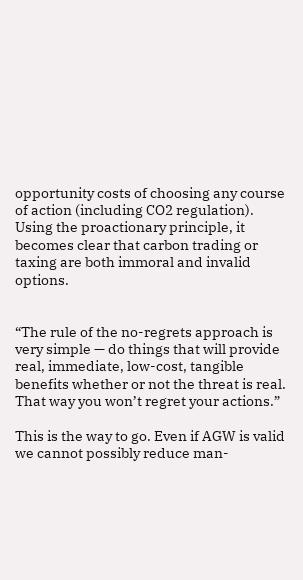opportunity costs of choosing any course of action (including CO2 regulation). Using the proactionary principle, it becomes clear that carbon trading or taxing are both immoral and invalid options.


“The rule of the no-regrets approach is very simple — do things that will provide real, immediate, low-cost, tangible benefits whether or not the threat is real. That way you won’t regret your actions.”

This is the way to go. Even if AGW is valid we cannot possibly reduce man-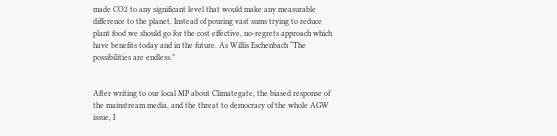made CO2 to any significant level that would make any measurable difference to the planet. Instead of pouring vast sums trying to reduce plant food we should go for the cost effective, no-regrets approach which have benefits today and in the future. As Willis Eschenbach “The possibilities are endless.”


After writing to our local MP about Climategate, the biased response of the mainstream media, and the threat to democracy of the whole AGW issue, I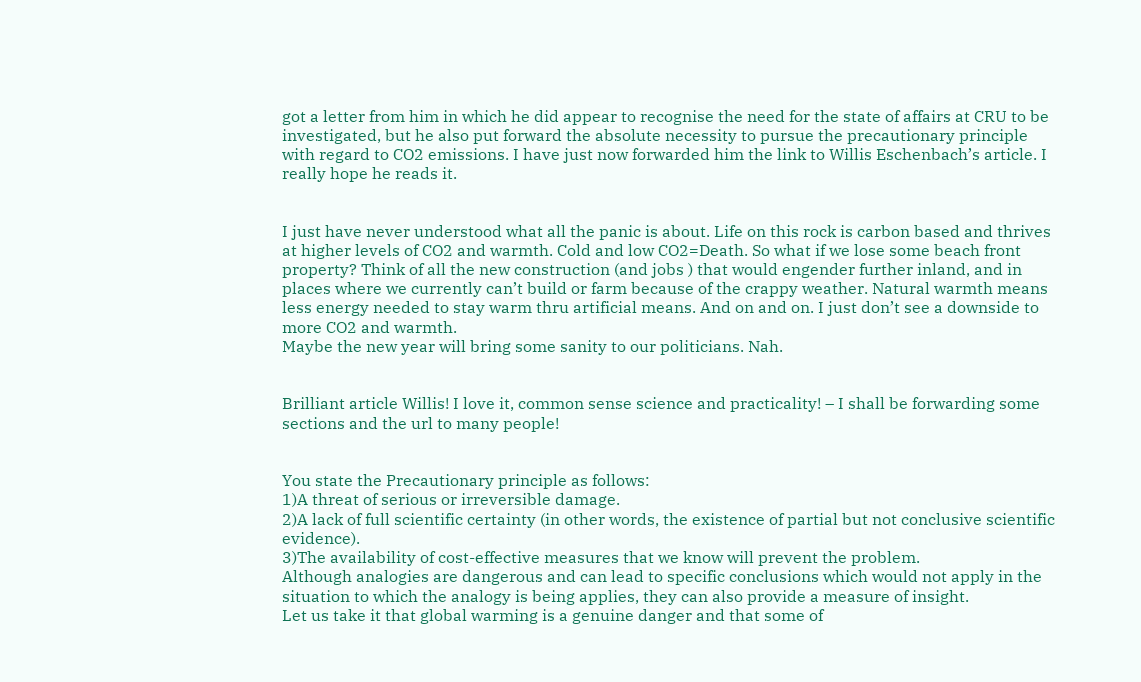got a letter from him in which he did appear to recognise the need for the state of affairs at CRU to be investigated, but he also put forward the absolute necessity to pursue the precautionary principle with regard to CO2 emissions. I have just now forwarded him the link to Willis Eschenbach’s article. I really hope he reads it.


I just have never understood what all the panic is about. Life on this rock is carbon based and thrives at higher levels of CO2 and warmth. Cold and low CO2=Death. So what if we lose some beach front property? Think of all the new construction (and jobs ) that would engender further inland, and in places where we currently can’t build or farm because of the crappy weather. Natural warmth means less energy needed to stay warm thru artificial means. And on and on. I just don’t see a downside to more CO2 and warmth.
Maybe the new year will bring some sanity to our politicians. Nah.


Brilliant article Willis! I love it, common sense science and practicality! – I shall be forwarding some sections and the url to many people!


You state the Precautionary principle as follows:
1)A threat of serious or irreversible damage.
2)A lack of full scientific certainty (in other words, the existence of partial but not conclusive scientific evidence).
3)The availability of cost-effective measures that we know will prevent the problem.
Although analogies are dangerous and can lead to specific conclusions which would not apply in the situation to which the analogy is being applies, they can also provide a measure of insight.
Let us take it that global warming is a genuine danger and that some of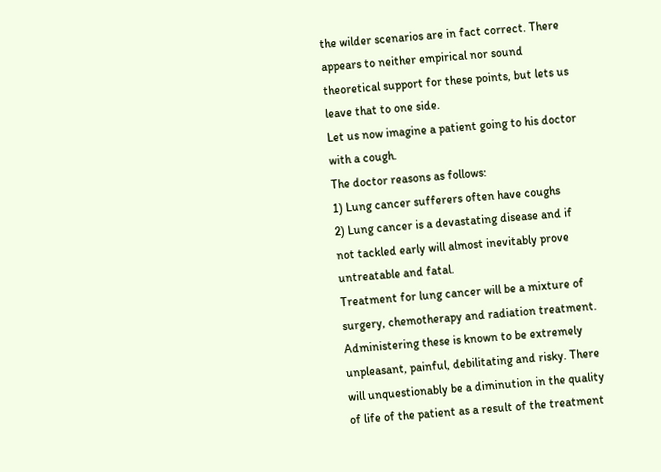the wilder scenarios are in fact correct. There appears to neither empirical nor sound theoretical support for these points, but lets us leave that to one side.
Let us now imagine a patient going to his doctor with a cough.
The doctor reasons as follows:
1) Lung cancer sufferers often have coughs
2) Lung cancer is a devastating disease and if not tackled early will almost inevitably prove untreatable and fatal.
Treatment for lung cancer will be a mixture of surgery, chemotherapy and radiation treatment. Administering these is known to be extremely unpleasant, painful, debilitating and risky. There will unquestionably be a diminution in the quality of life of the patient as a result of the treatment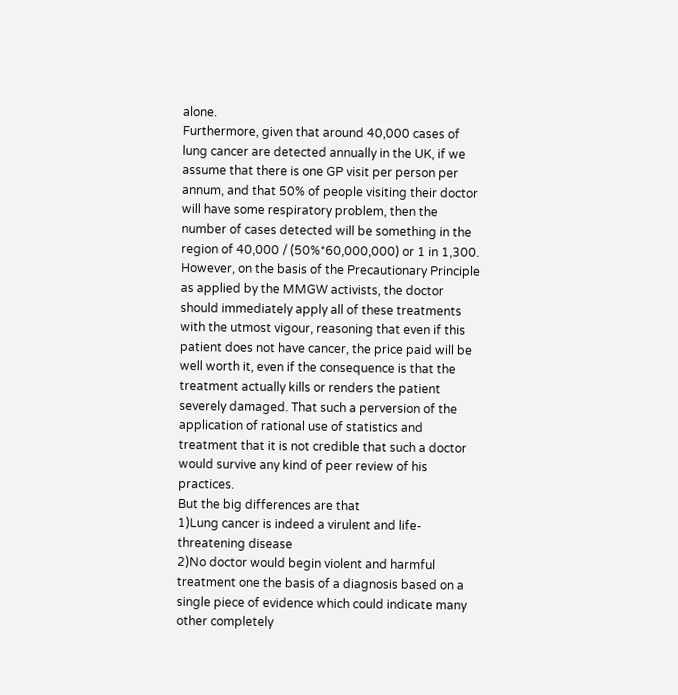alone.
Furthermore, given that around 40,000 cases of lung cancer are detected annually in the UK, if we assume that there is one GP visit per person per annum, and that 50% of people visiting their doctor will have some respiratory problem, then the number of cases detected will be something in the region of 40,000 / (50%*60,000,000) or 1 in 1,300.
However, on the basis of the Precautionary Principle as applied by the MMGW activists, the doctor should immediately apply all of these treatments with the utmost vigour, reasoning that even if this patient does not have cancer, the price paid will be well worth it, even if the consequence is that the treatment actually kills or renders the patient severely damaged. That such a perversion of the application of rational use of statistics and treatment that it is not credible that such a doctor would survive any kind of peer review of his practices.
But the big differences are that
1)Lung cancer is indeed a virulent and life-threatening disease
2)No doctor would begin violent and harmful treatment one the basis of a diagnosis based on a single piece of evidence which could indicate many other completely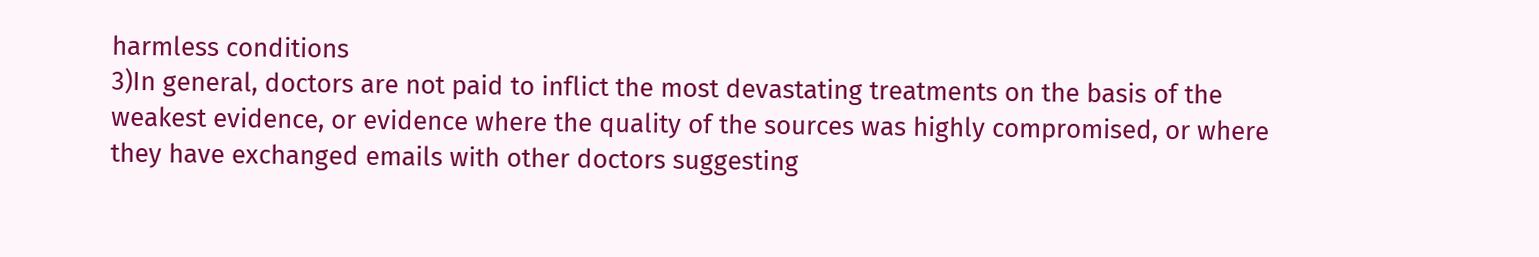harmless conditions
3)In general, doctors are not paid to inflict the most devastating treatments on the basis of the weakest evidence, or evidence where the quality of the sources was highly compromised, or where they have exchanged emails with other doctors suggesting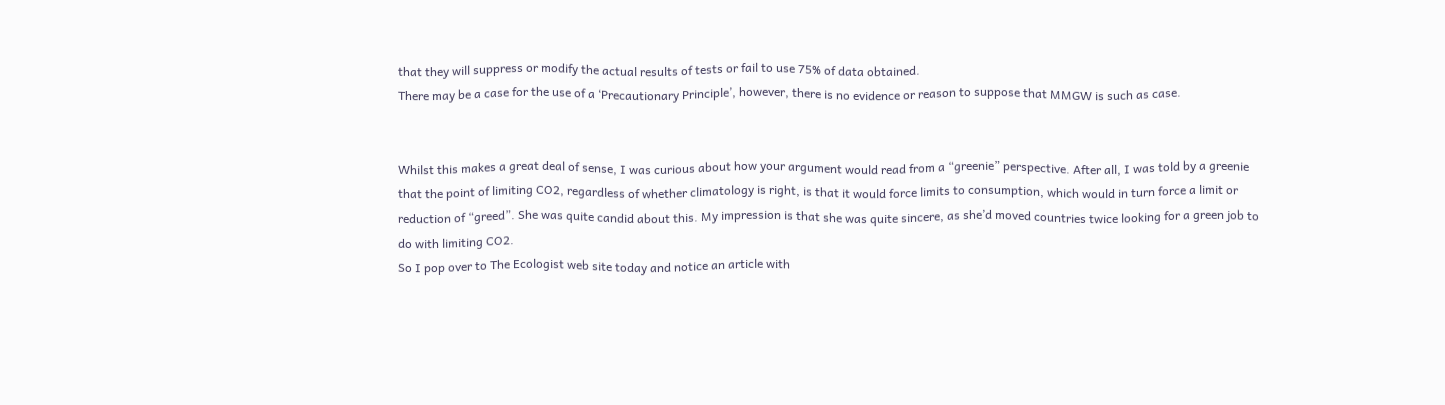that they will suppress or modify the actual results of tests or fail to use 75% of data obtained.
There may be a case for the use of a ‘Precautionary Principle’, however, there is no evidence or reason to suppose that MMGW is such as case.


Whilst this makes a great deal of sense, I was curious about how your argument would read from a “greenie” perspective. After all, I was told by a greenie that the point of limiting CO2, regardless of whether climatology is right, is that it would force limits to consumption, which would in turn force a limit or reduction of “greed”. She was quite candid about this. My impression is that she was quite sincere, as she’d moved countries twice looking for a green job to do with limiting CO2.
So I pop over to The Ecologist web site today and notice an article with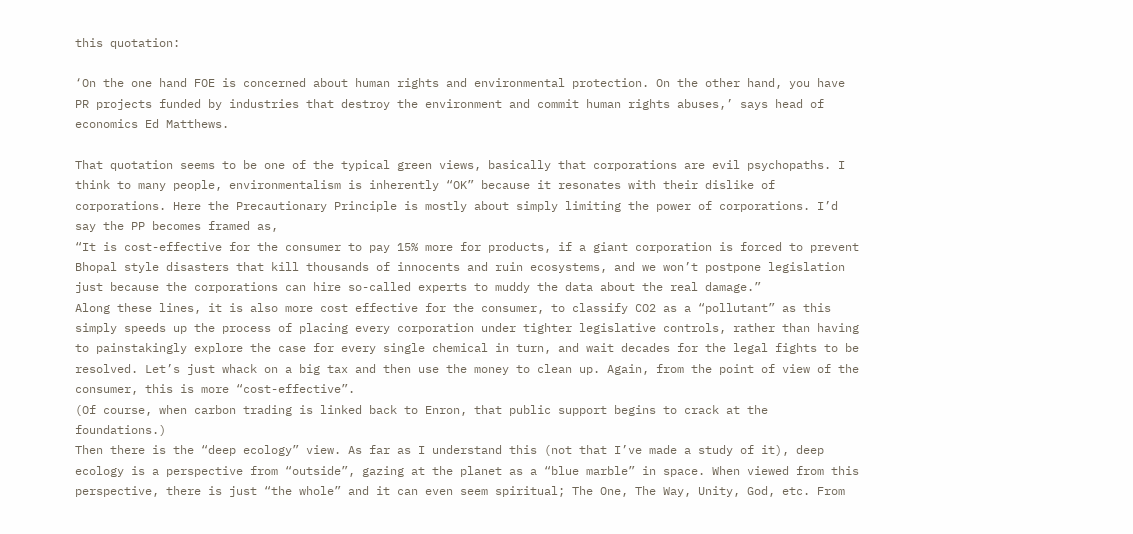this quotation:

‘On the one hand FOE is concerned about human rights and environmental protection. On the other hand, you have PR projects funded by industries that destroy the environment and commit human rights abuses,’ says head of economics Ed Matthews.

That quotation seems to be one of the typical green views, basically that corporations are evil psychopaths. I think to many people, environmentalism is inherently “OK” because it resonates with their dislike of corporations. Here the Precautionary Principle is mostly about simply limiting the power of corporations. I’d say the PP becomes framed as,
“It is cost-effective for the consumer to pay 15% more for products, if a giant corporation is forced to prevent Bhopal style disasters that kill thousands of innocents and ruin ecosystems, and we won’t postpone legislation just because the corporations can hire so-called experts to muddy the data about the real damage.”
Along these lines, it is also more cost effective for the consumer, to classify CO2 as a “pollutant” as this simply speeds up the process of placing every corporation under tighter legislative controls, rather than having to painstakingly explore the case for every single chemical in turn, and wait decades for the legal fights to be resolved. Let’s just whack on a big tax and then use the money to clean up. Again, from the point of view of the consumer, this is more “cost-effective”.
(Of course, when carbon trading is linked back to Enron, that public support begins to crack at the foundations.)
Then there is the “deep ecology” view. As far as I understand this (not that I’ve made a study of it), deep ecology is a perspective from “outside”, gazing at the planet as a “blue marble” in space. When viewed from this perspective, there is just “the whole” and it can even seem spiritual; The One, The Way, Unity, God, etc. From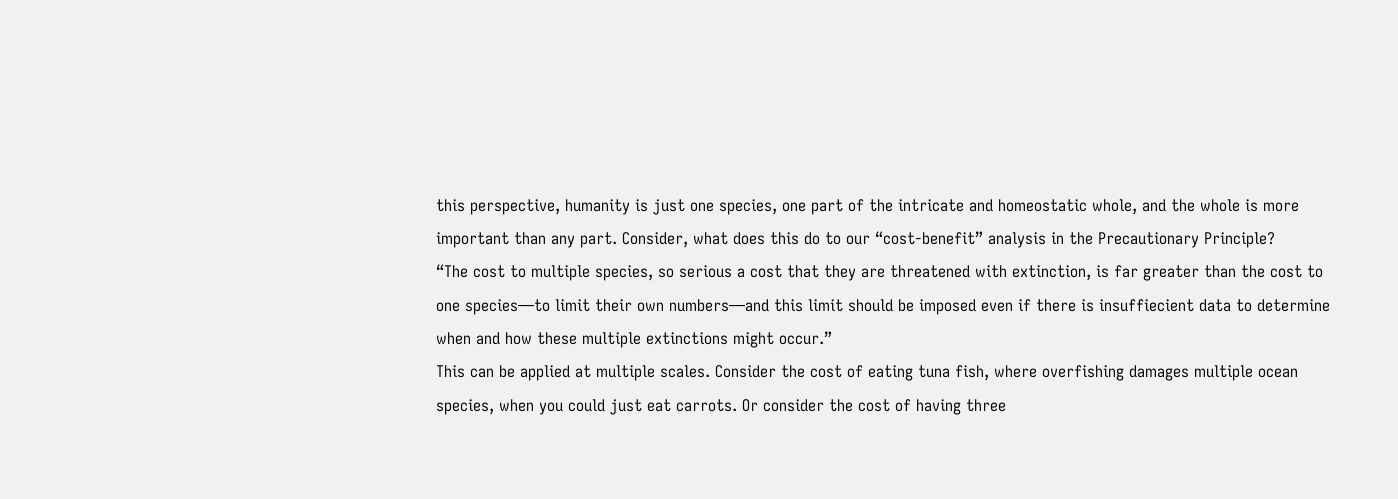this perspective, humanity is just one species, one part of the intricate and homeostatic whole, and the whole is more important than any part. Consider, what does this do to our “cost-benefit” analysis in the Precautionary Principle?
“The cost to multiple species, so serious a cost that they are threatened with extinction, is far greater than the cost to one species—to limit their own numbers—and this limit should be imposed even if there is insuffiecient data to determine when and how these multiple extinctions might occur.”
This can be applied at multiple scales. Consider the cost of eating tuna fish, where overfishing damages multiple ocean species, when you could just eat carrots. Or consider the cost of having three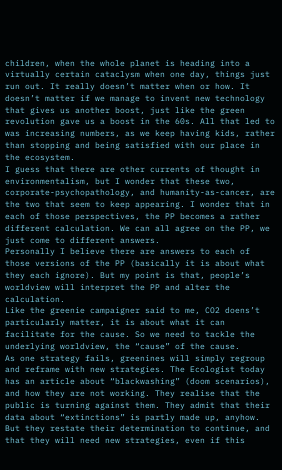children, when the whole planet is heading into a virtually certain cataclysm when one day, things just run out. It really doesn’t matter when or how. It doesn’t matter if we manage to invent new technology that gives us another boost, just like the green revolution gave us a boost in the 60s. All that led to was increasing numbers, as we keep having kids, rather than stopping and being satisfied with our place in the ecosystem.
I guess that there are other currents of thought in environmentalism, but I wonder that these two, corporate-psychopathology, and humanity-as-cancer, are the two that seem to keep appearing. I wonder that in each of those perspectives, the PP becomes a rather different calculation. We can all agree on the PP, we just come to different answers.
Personally I believe there are answers to each of those versions of the PP (basically it is about what they each ignore). But my point is that, people’s worldview will interpret the PP and alter the calculation.
Like the greenie campaigner said to me, CO2 doens’t particularly matter, it is about what it can facilitate for the cause. So we need to tackle the underlying worldview, the “cause” of the cause.
As one strategy fails, greenines will simply regroup and reframe with new strategies. The Ecologist today has an article about “blackwashing” (doom scenarios), and how they are not working. They realise that the public is turning against them. They admit that their data about “extinctions” is partly made up, anyhow. But they restate their determination to continue, and that they will need new strategies, even if this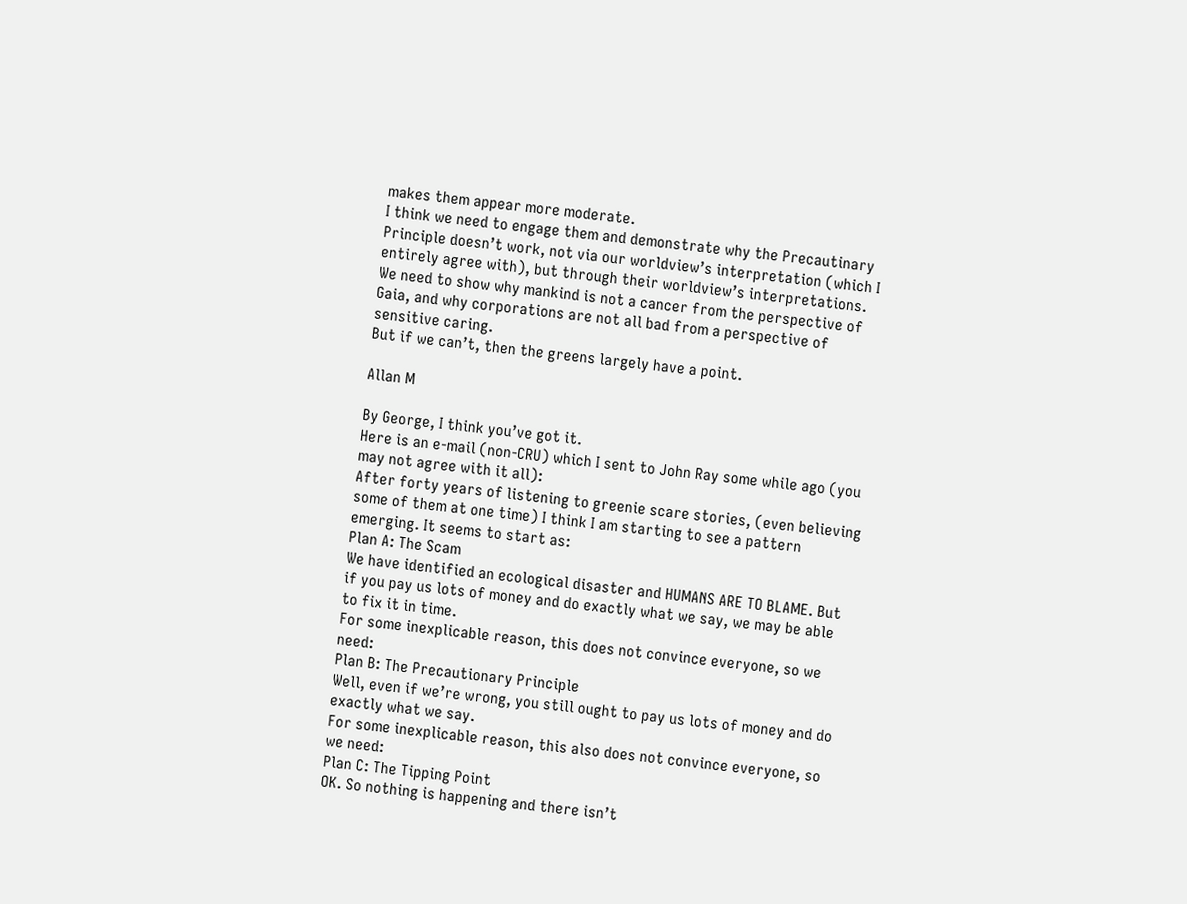makes them appear more moderate.
I think we need to engage them and demonstrate why the Precautinary Principle doesn’t work, not via our worldview’s interpretation (which I entirely agree with), but through their worldview’s interpretations.
We need to show why mankind is not a cancer from the perspective of Gaia, and why corporations are not all bad from a perspective of sensitive caring.
But if we can’t, then the greens largely have a point.

Allan M

By George, I think you’ve got it.
Here is an e-mail (non-CRU) which I sent to John Ray some while ago (you may not agree with it all):
After forty years of listening to greenie scare stories, (even believing some of them at one time) I think I am starting to see a pattern emerging. It seems to start as:
Plan A: The Scam
We have identified an ecological disaster and HUMANS ARE TO BLAME. But if you pay us lots of money and do exactly what we say, we may be able to fix it in time.
For some inexplicable reason, this does not convince everyone, so we need:
Plan B: The Precautionary Principle
Well, even if we’re wrong, you still ought to pay us lots of money and do exactly what we say.
For some inexplicable reason, this also does not convince everyone, so we need:
Plan C: The Tipping Point
OK. So nothing is happening and there isn’t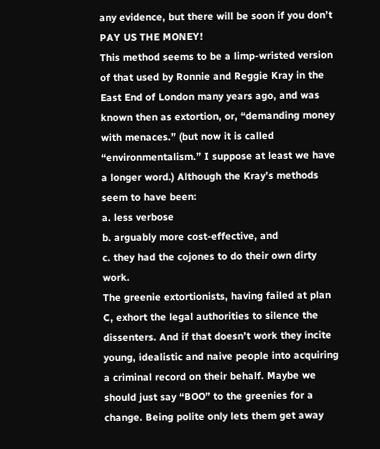any evidence, but there will be soon if you don’t PAY US THE MONEY!
This method seems to be a limp-wristed version of that used by Ronnie and Reggie Kray in the East End of London many years ago, and was known then as extortion, or, “demanding money with menaces.” (but now it is called “environmentalism.” I suppose at least we have a longer word.) Although the Kray’s methods seem to have been:
a. less verbose
b. arguably more cost-effective, and
c. they had the cojones to do their own dirty work.
The greenie extortionists, having failed at plan C, exhort the legal authorities to silence the dissenters. And if that doesn’t work they incite young, idealistic and naive people into acquiring a criminal record on their behalf. Maybe we should just say “BOO” to the greenies for a change. Being polite only lets them get away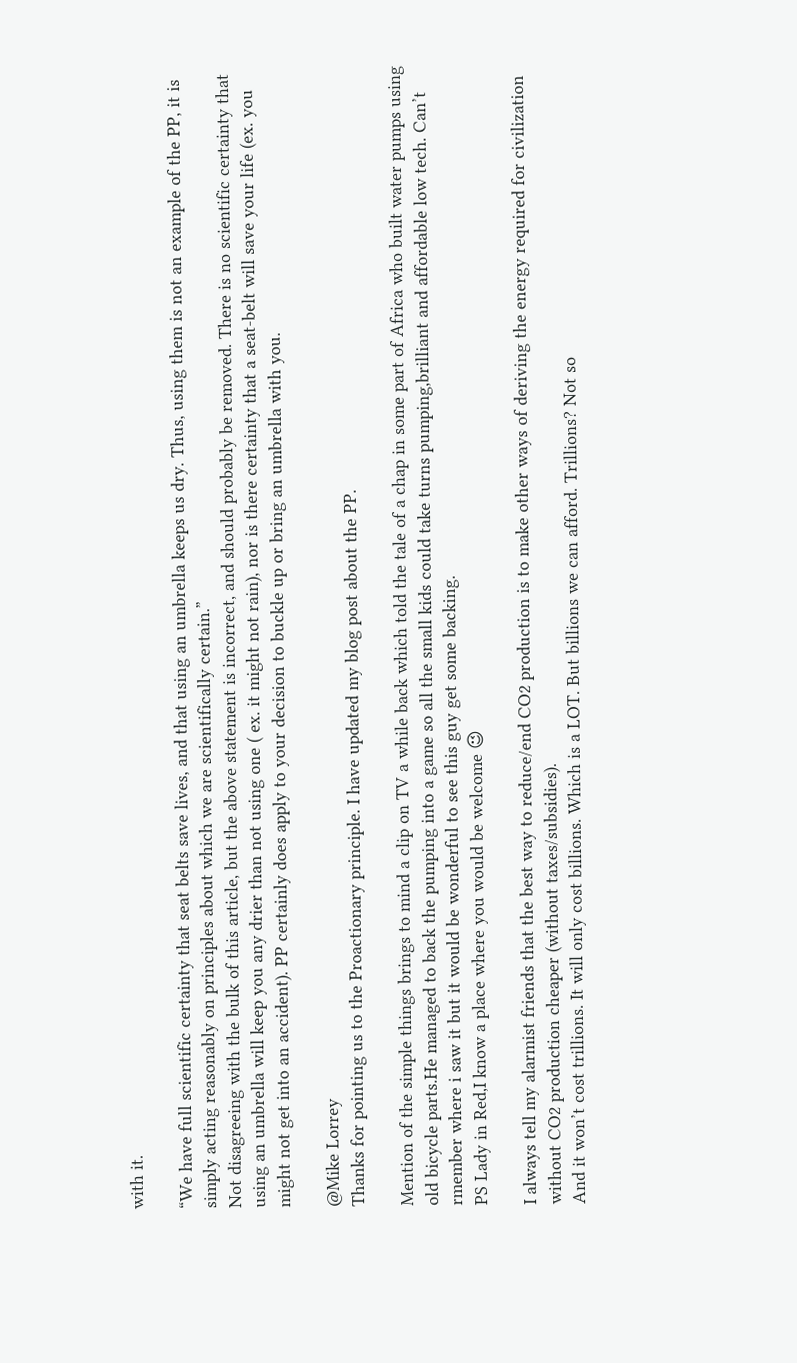with it.

“We have full scientific certainty that seat belts save lives, and that using an umbrella keeps us dry. Thus, using them is not an example of the PP, it is simply acting reasonably on principles about which we are scientifically certain.”
Not disagreeing with the bulk of this article, but the above statement is incorrect, and should probably be removed. There is no scientific certainty that using an umbrella will keep you any drier than not using one ( ex. it might not rain), nor is there certainty that a seat-belt will save your life (ex. you might not get into an accident). PP certainly does apply to your decision to buckle up or bring an umbrella with you.

@Mike Lorrey
Thanks for pointing us to the Proactionary principle. I have updated my blog post about the PP.

Mention of the simple things brings to mind a clip on TV a while back which told the tale of a chap in some part of Africa who built water pumps using old bicycle parts.He managed to back the pumping into a game so all the small kids could take turns pumping,brilliant and affordable low tech. Can’t rmember where i saw it but it would be wonderful to see this guy get some backing.
PS Lady in Red,I know a place where you would be welcome 😉

I always tell my alarmist friends that the best way to reduce/end CO2 production is to make other ways of deriving the energy required for civilization without CO2 production cheaper (without taxes/subsidies).
And it won’t cost trillions. It will only cost billions. Which is a LOT. But billions we can afford. Trillions? Not so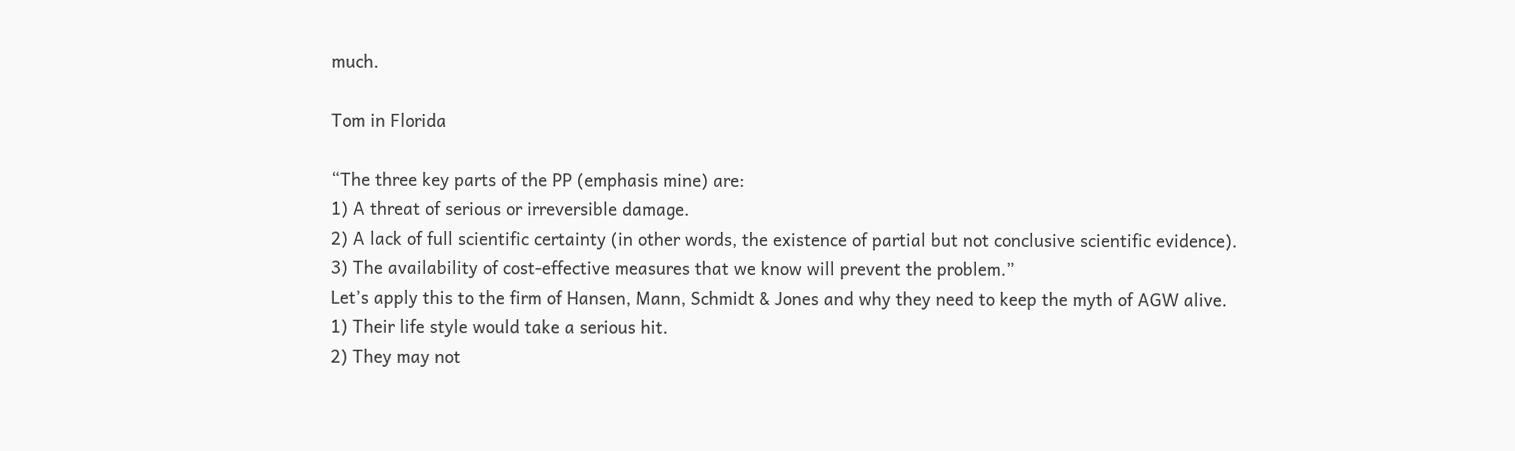much.

Tom in Florida

“The three key parts of the PP (emphasis mine) are:
1) A threat of serious or irreversible damage.
2) A lack of full scientific certainty (in other words, the existence of partial but not conclusive scientific evidence).
3) The availability of cost-effective measures that we know will prevent the problem.”
Let’s apply this to the firm of Hansen, Mann, Schmidt & Jones and why they need to keep the myth of AGW alive.
1) Their life style would take a serious hit.
2) They may not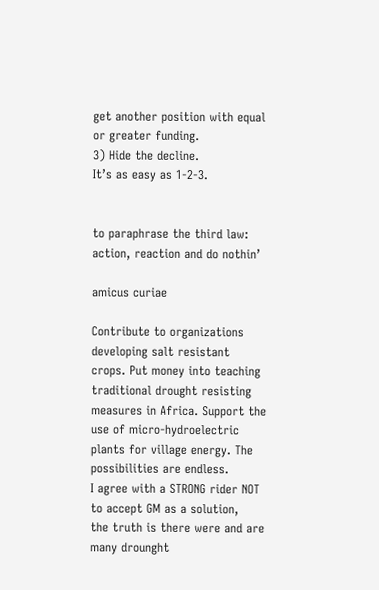get another position with equal or greater funding.
3) Hide the decline.
It’s as easy as 1-2-3.


to paraphrase the third law:
action, reaction and do nothin’

amicus curiae

Contribute to organizations developing salt resistant crops. Put money into teaching traditional drought resisting measures in Africa. Support the use of micro-hydroelectric plants for village energy. The possibilities are endless.
I agree with a STRONG rider NOT to accept GM as a solution,
the truth is there were and are many drounght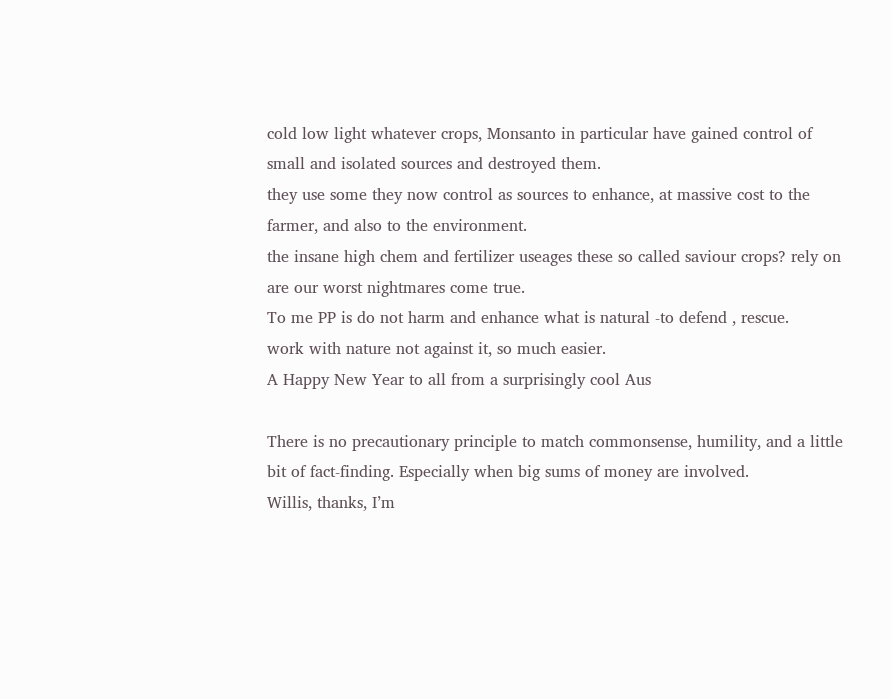cold low light whatever crops, Monsanto in particular have gained control of small and isolated sources and destroyed them.
they use some they now control as sources to enhance, at massive cost to the farmer, and also to the environment.
the insane high chem and fertilizer useages these so called saviour crops? rely on are our worst nightmares come true.
To me PP is do not harm and enhance what is natural -to defend , rescue.
work with nature not against it, so much easier.
A Happy New Year to all from a surprisingly cool Aus

There is no precautionary principle to match commonsense, humility, and a little bit of fact-finding. Especially when big sums of money are involved.
Willis, thanks, I’m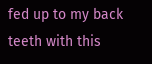fed up to my back teeth with this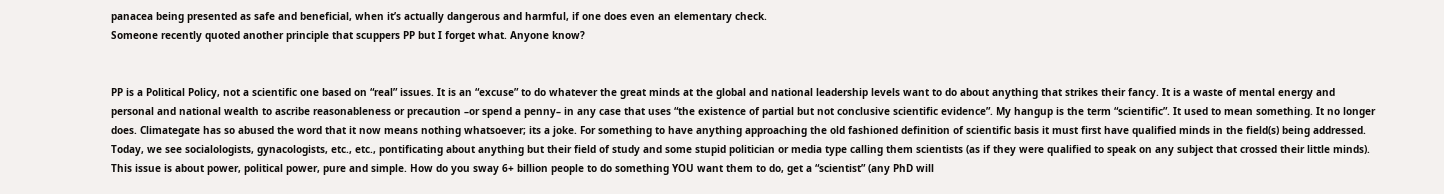panacea being presented as safe and beneficial, when it’s actually dangerous and harmful, if one does even an elementary check.
Someone recently quoted another principle that scuppers PP but I forget what. Anyone know?


PP is a Political Policy, not a scientific one based on “real” issues. It is an “excuse” to do whatever the great minds at the global and national leadership levels want to do about anything that strikes their fancy. It is a waste of mental energy and personal and national wealth to ascribe reasonableness or precaution –or spend a penny– in any case that uses “the existence of partial but not conclusive scientific evidence”. My hangup is the term “scientific”. It used to mean something. It no longer does. Climategate has so abused the word that it now means nothing whatsoever; its a joke. For something to have anything approaching the old fashioned definition of scientific basis it must first have qualified minds in the field(s) being addressed. Today, we see socialologists, gynacologists, etc., etc., pontificating about anything but their field of study and some stupid politician or media type calling them scientists (as if they were qualified to speak on any subject that crossed their little minds). This issue is about power, political power, pure and simple. How do you sway 6+ billion people to do something YOU want them to do, get a “scientist” (any PhD will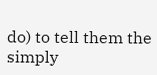do) to tell them the simply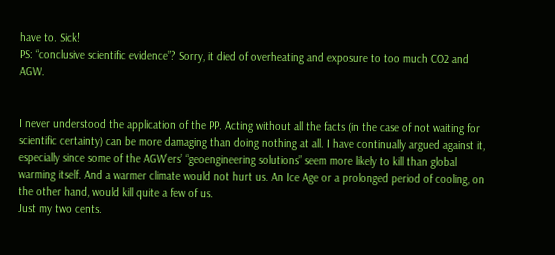have to. Sick!
PS: “conclusive scientific evidence”? Sorry, it died of overheating and exposure to too much CO2 and AGW.


I never understood the application of the PP. Acting without all the facts (in the case of not waiting for scientific certainty) can be more damaging than doing nothing at all. I have continually argued against it, especially since some of the AGW’ers’ “geoengineering solutions” seem more likely to kill than global warming itself. And a warmer climate would not hurt us. An Ice Age or a prolonged period of cooling, on the other hand, would kill quite a few of us.
Just my two cents.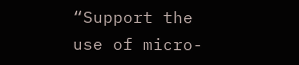“Support the use of micro-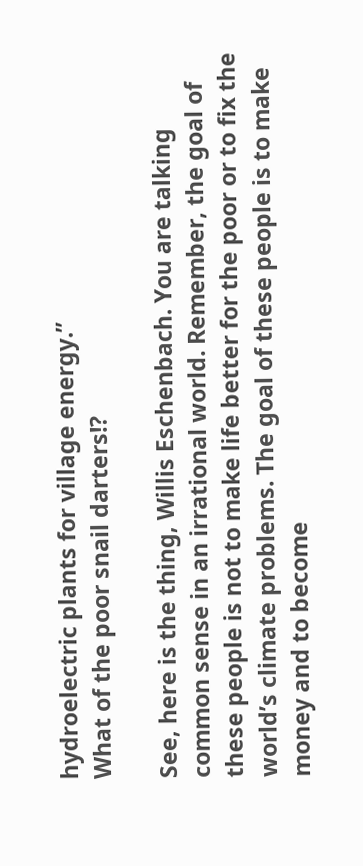hydroelectric plants for village energy.”
What of the poor snail darters!?

See, here is the thing, Willis Eschenbach. You are talking common sense in an irrational world. Remember, the goal of these people is not to make life better for the poor or to fix the world’s climate problems. The goal of these people is to make money and to become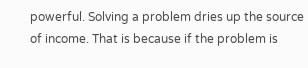powerful. Solving a problem dries up the source of income. That is because if the problem is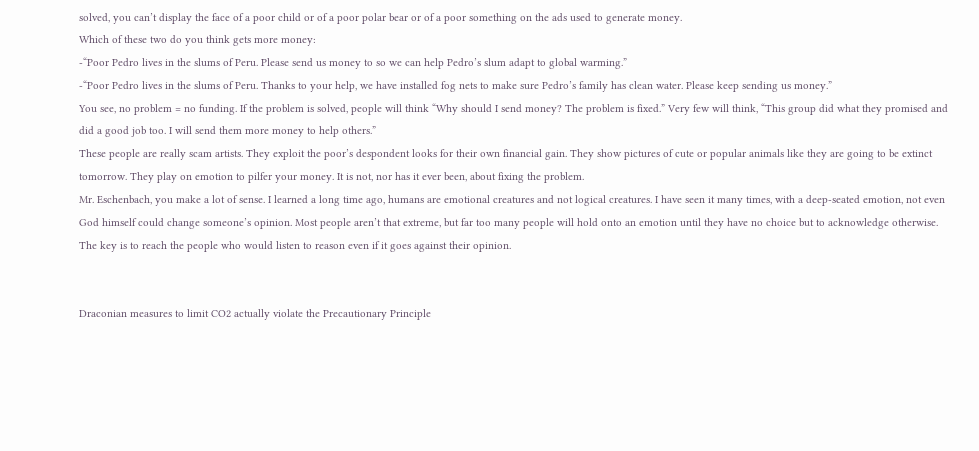solved, you can’t display the face of a poor child or of a poor polar bear or of a poor something on the ads used to generate money.
Which of these two do you think gets more money:
-“Poor Pedro lives in the slums of Peru. Please send us money to so we can help Pedro’s slum adapt to global warming.”
-“Poor Pedro lives in the slums of Peru. Thanks to your help, we have installed fog nets to make sure Pedro’s family has clean water. Please keep sending us money.”
You see, no problem = no funding. If the problem is solved, people will think “Why should I send money? The problem is fixed.” Very few will think, “This group did what they promised and did a good job too. I will send them more money to help others.”
These people are really scam artists. They exploit the poor’s despondent looks for their own financial gain. They show pictures of cute or popular animals like they are going to be extinct tomorrow. They play on emotion to pilfer your money. It is not, nor has it ever been, about fixing the problem.
Mr. Eschenbach, you make a lot of sense. I learned a long time ago, humans are emotional creatures and not logical creatures. I have seen it many times, with a deep-seated emotion, not even God himself could change someone’s opinion. Most people aren’t that extreme, but far too many people will hold onto an emotion until they have no choice but to acknowledge otherwise. The key is to reach the people who would listen to reason even if it goes against their opinion.


Draconian measures to limit CO2 actually violate the Precautionary Principle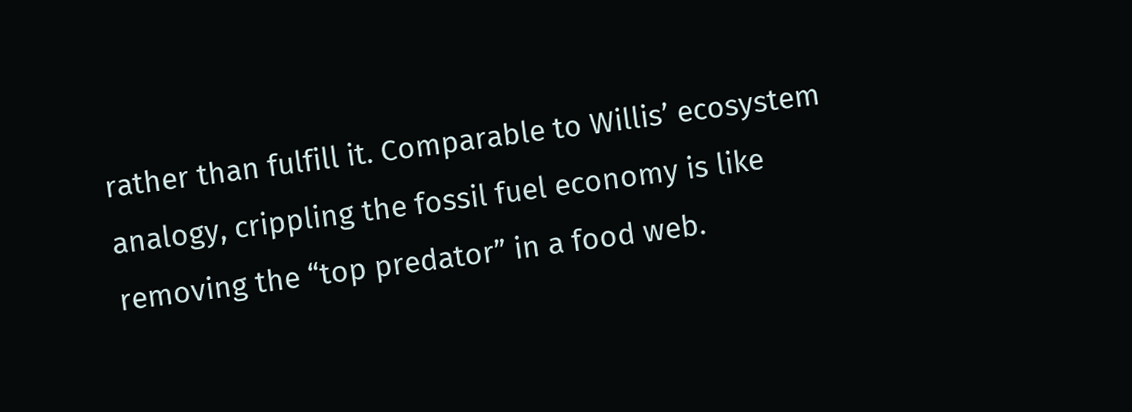rather than fulfill it. Comparable to Willis’ ecosystem analogy, crippling the fossil fuel economy is like removing the “top predator” in a food web.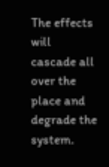The effects will cascade all over the place and degrade the system.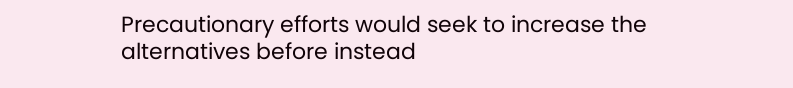Precautionary efforts would seek to increase the alternatives before instead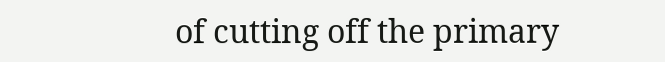of cutting off the primary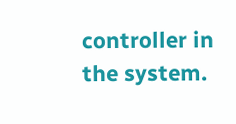controller in the system.